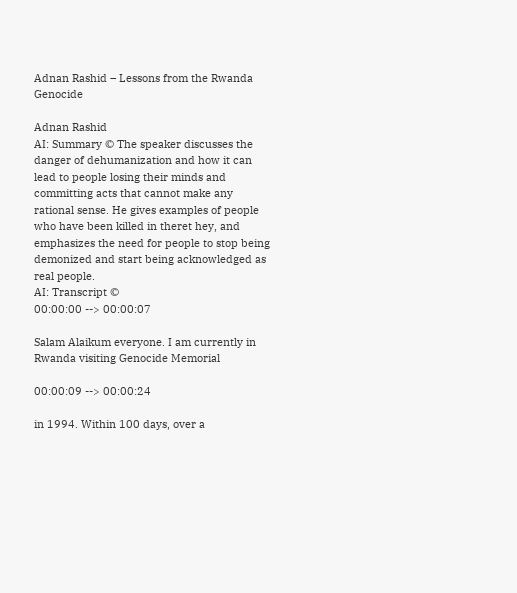Adnan Rashid – Lessons from the Rwanda Genocide

Adnan Rashid
AI: Summary © The speaker discusses the danger of dehumanization and how it can lead to people losing their minds and committing acts that cannot make any rational sense. He gives examples of people who have been killed in theret hey, and emphasizes the need for people to stop being demonized and start being acknowledged as real people.
AI: Transcript ©
00:00:00 --> 00:00:07

Salam Alaikum everyone. I am currently in Rwanda visiting Genocide Memorial

00:00:09 --> 00:00:24

in 1994. Within 100 days, over a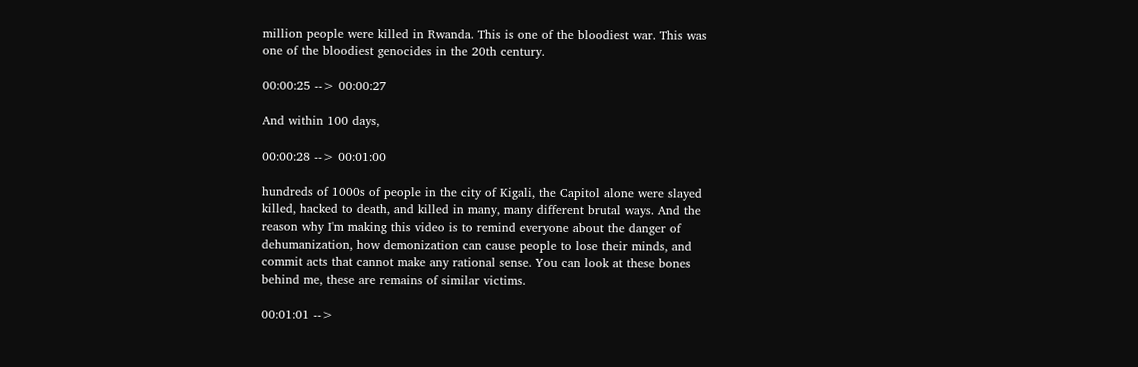million people were killed in Rwanda. This is one of the bloodiest war. This was one of the bloodiest genocides in the 20th century.

00:00:25 --> 00:00:27

And within 100 days,

00:00:28 --> 00:01:00

hundreds of 1000s of people in the city of Kigali, the Capitol alone were slayed killed, hacked to death, and killed in many, many different brutal ways. And the reason why I'm making this video is to remind everyone about the danger of dehumanization, how demonization can cause people to lose their minds, and commit acts that cannot make any rational sense. You can look at these bones behind me, these are remains of similar victims.

00:01:01 -->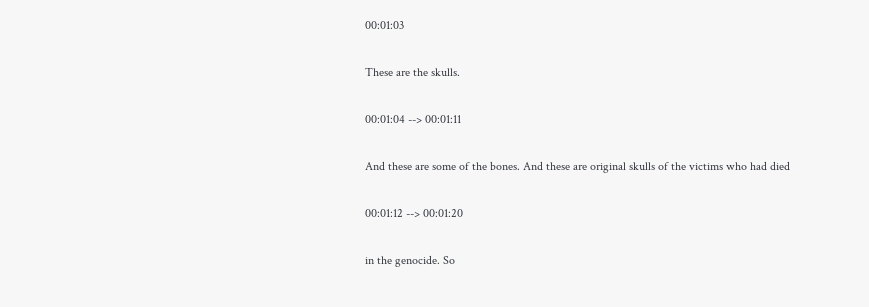00:01:03

These are the skulls.

00:01:04 --> 00:01:11

And these are some of the bones. And these are original skulls of the victims who had died

00:01:12 --> 00:01:20

in the genocide. So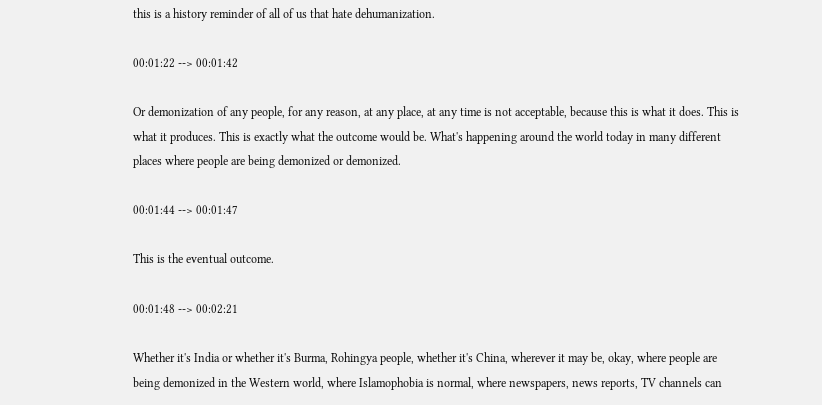this is a history reminder of all of us that hate dehumanization.

00:01:22 --> 00:01:42

Or demonization of any people, for any reason, at any place, at any time is not acceptable, because this is what it does. This is what it produces. This is exactly what the outcome would be. What's happening around the world today in many different places where people are being demonized or demonized.

00:01:44 --> 00:01:47

This is the eventual outcome.

00:01:48 --> 00:02:21

Whether it's India or whether it's Burma, Rohingya people, whether it's China, wherever it may be, okay, where people are being demonized in the Western world, where Islamophobia is normal, where newspapers, news reports, TV channels can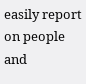easily report on people and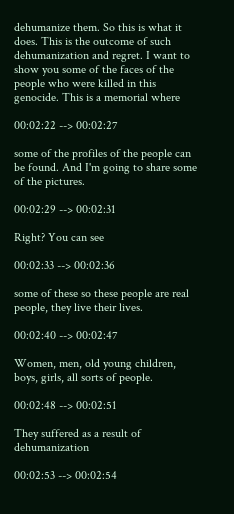dehumanize them. So this is what it does. This is the outcome of such dehumanization and regret. I want to show you some of the faces of the people who were killed in this genocide. This is a memorial where

00:02:22 --> 00:02:27

some of the profiles of the people can be found. And I'm going to share some of the pictures.

00:02:29 --> 00:02:31

Right? You can see

00:02:33 --> 00:02:36

some of these so these people are real people, they live their lives.

00:02:40 --> 00:02:47

Women, men, old young children, boys, girls, all sorts of people.

00:02:48 --> 00:02:51

They suffered as a result of dehumanization

00:02:53 --> 00:02:54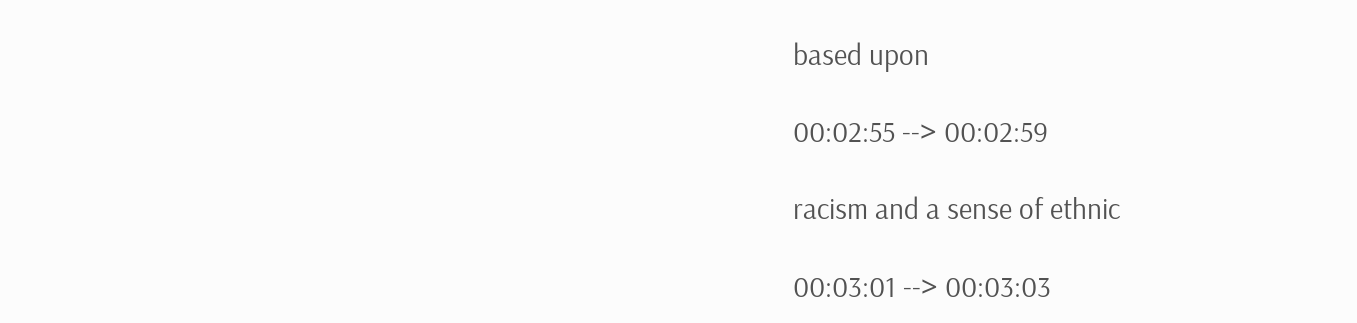based upon

00:02:55 --> 00:02:59

racism and a sense of ethnic

00:03:01 --> 00:03:03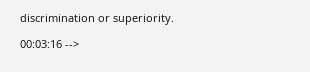discrimination or superiority.

00:03:16 -->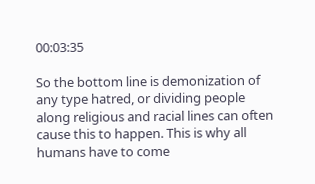00:03:35

So the bottom line is demonization of any type hatred, or dividing people along religious and racial lines can often cause this to happen. This is why all humans have to come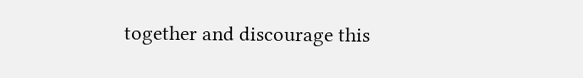together and discourage this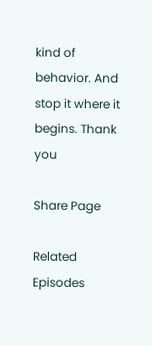kind of behavior. And stop it where it begins. Thank you

Share Page

Related Episodes